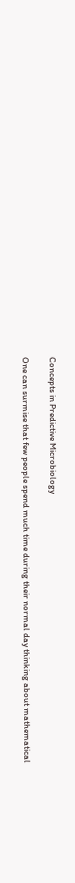Concepts in Predictive Microbiology

One can surmise that few people spend much time during their normal day thinking about mathematical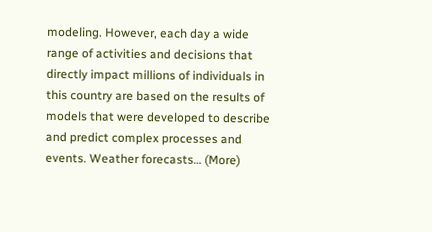modeling. However, each day a wide range of activities and decisions that directly impact millions of individuals in this country are based on the results of models that were developed to describe and predict complex processes and events. Weather forecasts… (More)